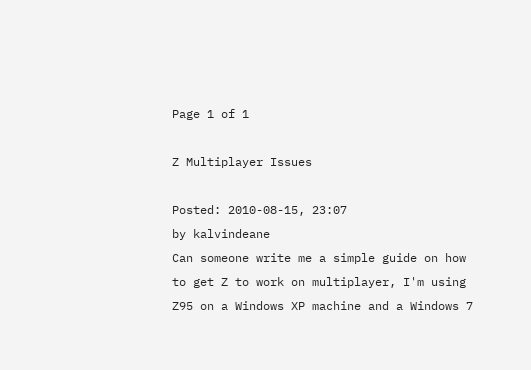Page 1 of 1

Z Multiplayer Issues

Posted: 2010-08-15, 23:07
by kalvindeane
Can someone write me a simple guide on how to get Z to work on multiplayer, I'm using Z95 on a Windows XP machine and a Windows 7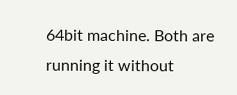64bit machine. Both are running it without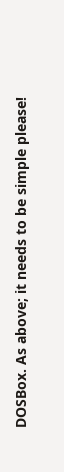DOSBox. As above; it needs to be simple please!